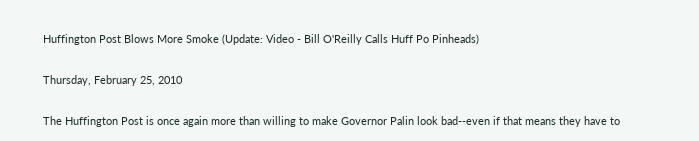Huffington Post Blows More Smoke (Update: Video - Bill O'Reilly Calls Huff Po Pinheads)

Thursday, February 25, 2010

The Huffington Post is once again more than willing to make Governor Palin look bad--even if that means they have to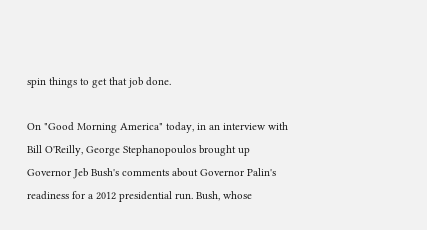spin things to get that job done.

On "Good Morning America" today, in an interview with Bill O'Reilly, George Stephanopoulos brought up Governor Jeb Bush's comments about Governor Palin's readiness for a 2012 presidential run. Bush, whose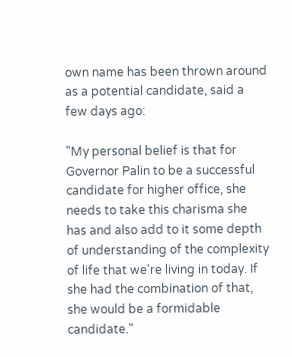own name has been thrown around as a potential candidate, said a few days ago:

"My personal belief is that for Governor Palin to be a successful candidate for higher office, she needs to take this charisma she has and also add to it some depth of understanding of the complexity of life that we're living in today. If she had the combination of that, she would be a formidable candidate."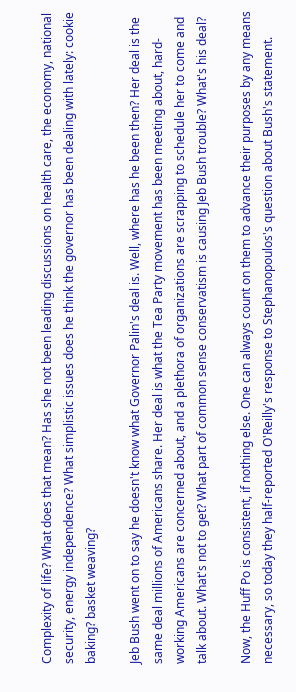Complexity of life? What does that mean? Has she not been leading discussions on health care, the economy, national security, energy independence? What simplistic issues does he think the governor has been dealing with lately: cookie baking? basket weaving?

Jeb Bush went on to say he doesn't know what Governor Palin's deal is. Well, where has he been then? Her deal is the same deal millions of Americans share. Her deal is what the Tea Party movement has been meeting about, hard-working Americans are concerned about, and a plethora of organizations are scrapping to schedule her to come and talk about. What's not to get? What part of common sense conservatism is causing Jeb Bush trouble? What's his deal?

Now, the Huff Po is consistent, if nothing else. One can always count on them to advance their purposes by any means necessary, so today they half-reported O'Reilly's response to Stephanopoulos's question about Bush's statement.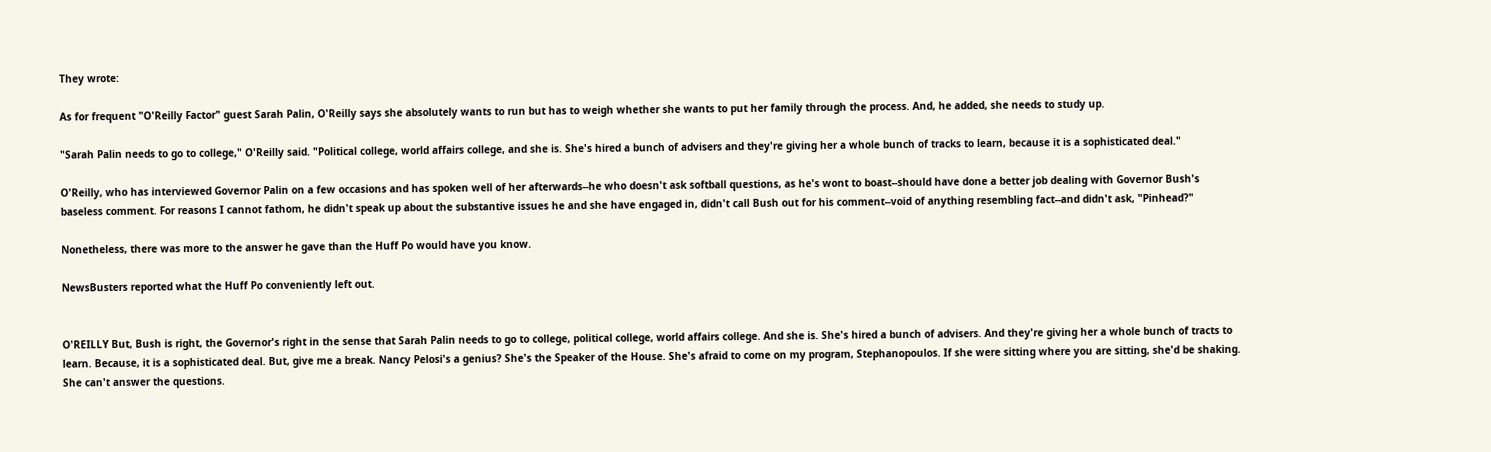They wrote:

As for frequent "O'Reilly Factor" guest Sarah Palin, O'Reilly says she absolutely wants to run but has to weigh whether she wants to put her family through the process. And, he added, she needs to study up.

"Sarah Palin needs to go to college," O'Reilly said. "Political college, world affairs college, and she is. She's hired a bunch of advisers and they're giving her a whole bunch of tracks to learn, because it is a sophisticated deal."

O'Reilly, who has interviewed Governor Palin on a few occasions and has spoken well of her afterwards--he who doesn't ask softball questions, as he's wont to boast--should have done a better job dealing with Governor Bush's baseless comment. For reasons I cannot fathom, he didn't speak up about the substantive issues he and she have engaged in, didn't call Bush out for his comment--void of anything resembling fact--and didn't ask, "Pinhead?"

Nonetheless, there was more to the answer he gave than the Huff Po would have you know.

NewsBusters reported what the Huff Po conveniently left out.


O'REILLY But, Bush is right, the Governor's right in the sense that Sarah Palin needs to go to college, political college, world affairs college. And she is. She's hired a bunch of advisers. And they're giving her a whole bunch of tracts to learn. Because, it is a sophisticated deal. But, give me a break. Nancy Pelosi's a genius? She's the Speaker of the House. She's afraid to come on my program, Stephanopoulos. If she were sitting where you are sitting, she'd be shaking. She can't answer the questions.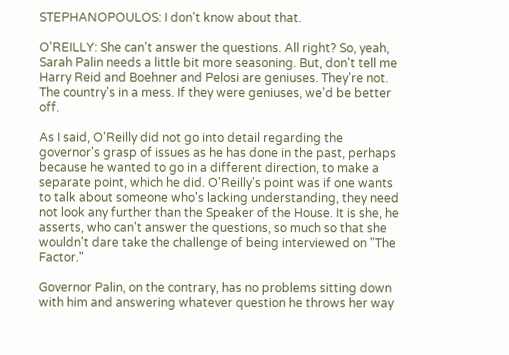STEPHANOPOULOS: I don't know about that.

O'REILLY: She can't answer the questions. All right? So, yeah, Sarah Palin needs a little bit more seasoning. But, don't tell me Harry Reid and Boehner and Pelosi are geniuses. They're not. The country's in a mess. If they were geniuses, we'd be better off.

As I said, O'Reilly did not go into detail regarding the governor's grasp of issues as he has done in the past, perhaps because he wanted to go in a different direction, to make a separate point, which he did. O'Reilly's point was if one wants to talk about someone who's lacking understanding, they need not look any further than the Speaker of the House. It is she, he asserts, who can't answer the questions, so much so that she wouldn't dare take the challenge of being interviewed on "The Factor."

Governor Palin, on the contrary, has no problems sitting down with him and answering whatever question he throws her way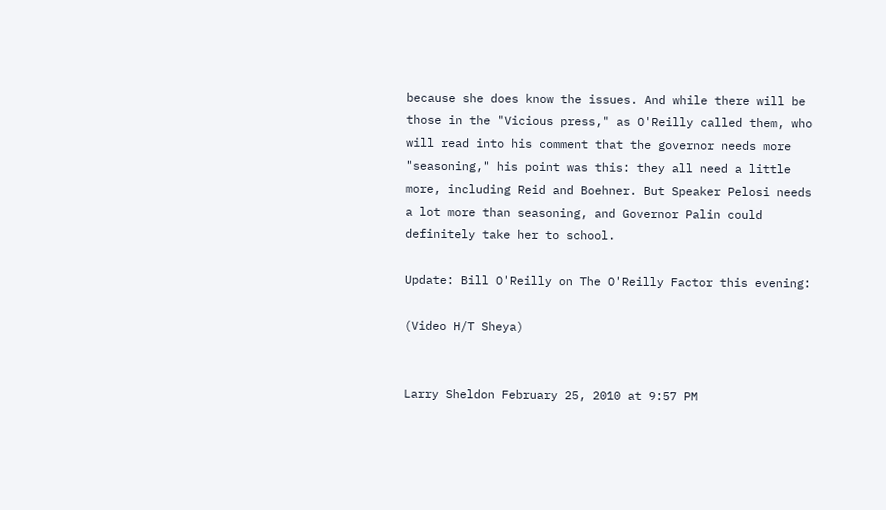because she does know the issues. And while there will be those in the "Vicious press," as O'Reilly called them, who will read into his comment that the governor needs more "seasoning," his point was this: they all need a little more, including Reid and Boehner. But Speaker Pelosi needs a lot more than seasoning, and Governor Palin could definitely take her to school.

Update: Bill O'Reilly on The O'Reilly Factor this evening:

(Video H/T Sheya)


Larry Sheldon February 25, 2010 at 9:57 PM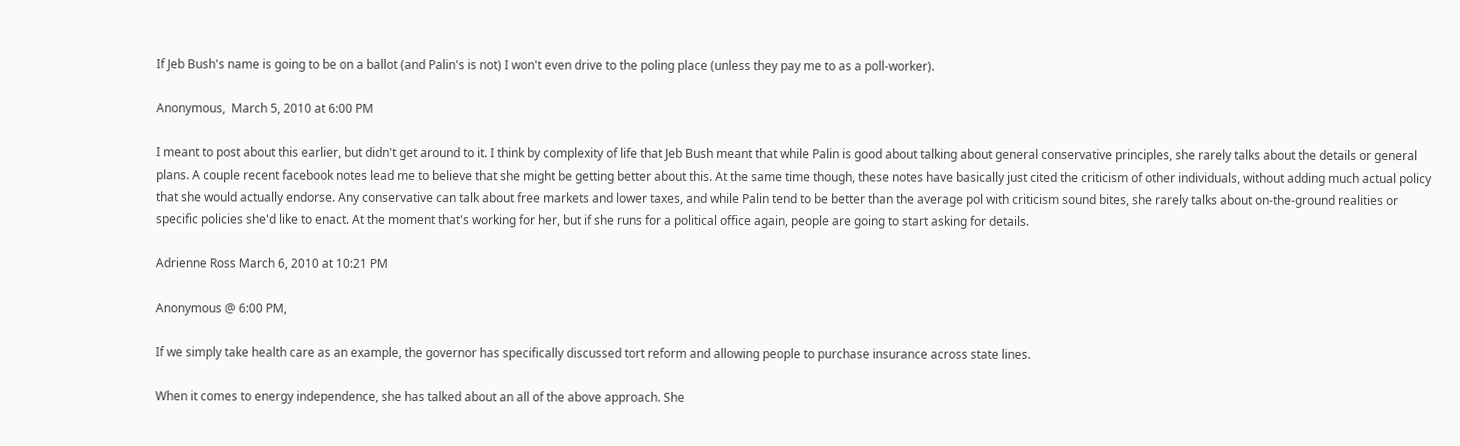If Jeb Bush's name is going to be on a ballot (and Palin's is not) I won't even drive to the poling place (unless they pay me to as a poll-worker).

Anonymous,  March 5, 2010 at 6:00 PM

I meant to post about this earlier, but didn't get around to it. I think by complexity of life that Jeb Bush meant that while Palin is good about talking about general conservative principles, she rarely talks about the details or general plans. A couple recent facebook notes lead me to believe that she might be getting better about this. At the same time though, these notes have basically just cited the criticism of other individuals, without adding much actual policy that she would actually endorse. Any conservative can talk about free markets and lower taxes, and while Palin tend to be better than the average pol with criticism sound bites, she rarely talks about on-the-ground realities or specific policies she'd like to enact. At the moment that's working for her, but if she runs for a political office again, people are going to start asking for details.

Adrienne Ross March 6, 2010 at 10:21 PM

Anonymous @ 6:00 PM,

If we simply take health care as an example, the governor has specifically discussed tort reform and allowing people to purchase insurance across state lines.

When it comes to energy independence, she has talked about an all of the above approach. She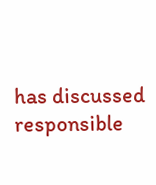has discussed responsible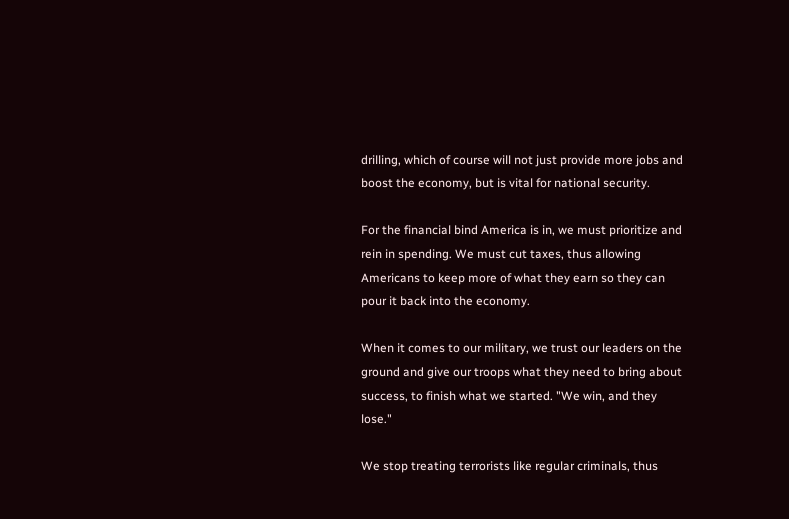drilling, which of course will not just provide more jobs and boost the economy, but is vital for national security.

For the financial bind America is in, we must prioritize and rein in spending. We must cut taxes, thus allowing Americans to keep more of what they earn so they can pour it back into the economy.

When it comes to our military, we trust our leaders on the ground and give our troops what they need to bring about success, to finish what we started. "We win, and they lose."

We stop treating terrorists like regular criminals, thus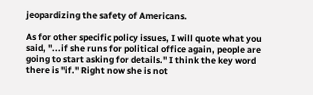jeopardizing the safety of Americans.

As for other specific policy issues, I will quote what you said, "...if she runs for political office again, people are going to start asking for details." I think the key word there is "if." Right now she is not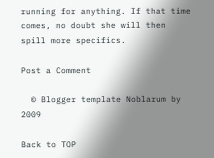running for anything. If that time comes, no doubt she will then spill more specifics.

Post a Comment

  © Blogger template Noblarum by 2009

Back to TOP